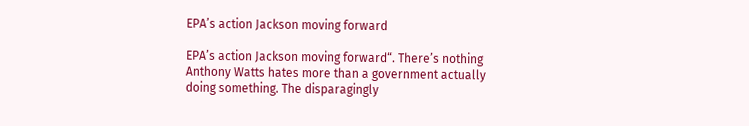EPA’s action Jackson moving forward

EPA’s action Jackson moving forward“. There’s nothing Anthony Watts hates more than a government actually doing something. The disparagingly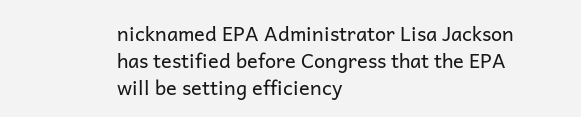nicknamed EPA Administrator Lisa Jackson has testified before Congress that the EPA will be setting efficiency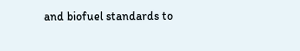and biofuel standards to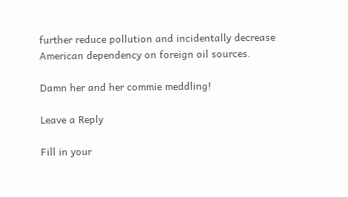further reduce pollution and incidentally decrease American dependency on foreign oil sources.

Damn her and her commie meddling!

Leave a Reply

Fill in your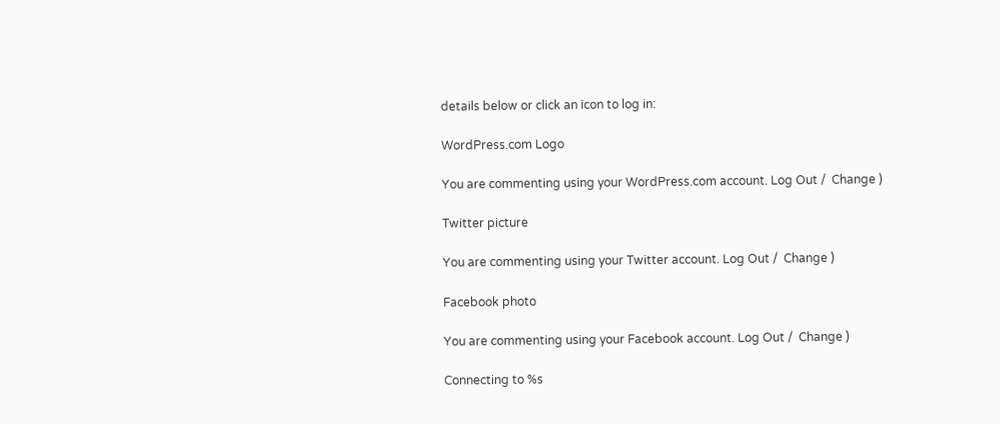details below or click an icon to log in:

WordPress.com Logo

You are commenting using your WordPress.com account. Log Out /  Change )

Twitter picture

You are commenting using your Twitter account. Log Out /  Change )

Facebook photo

You are commenting using your Facebook account. Log Out /  Change )

Connecting to %s